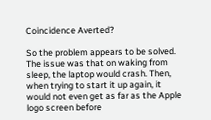Coincidence Averted?

So the problem appears to be solved. The issue was that on waking from sleep, the laptop would crash. Then, when trying to start it up again, it would not even get as far as the Apple logo screen before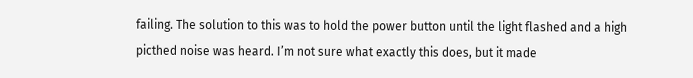failing. The solution to this was to hold the power button until the light flashed and a high picthed noise was heard. I’m not sure what exactly this does, but it made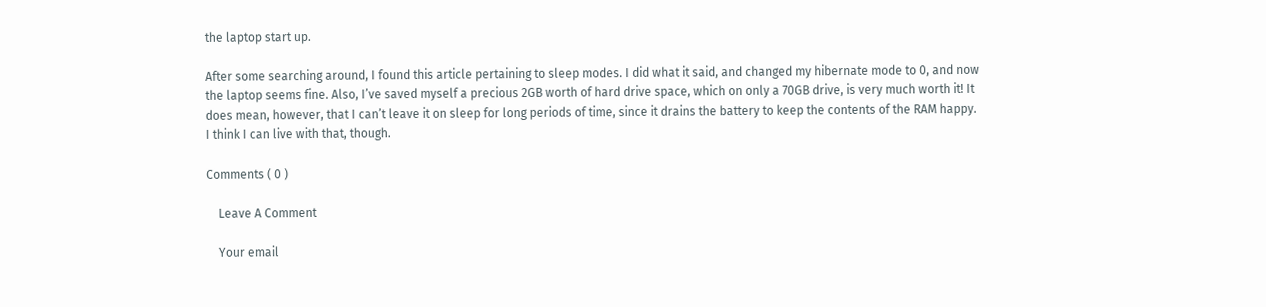the laptop start up.

After some searching around, I found this article pertaining to sleep modes. I did what it said, and changed my hibernate mode to 0, and now the laptop seems fine. Also, I’ve saved myself a precious 2GB worth of hard drive space, which on only a 70GB drive, is very much worth it! It does mean, however, that I can’t leave it on sleep for long periods of time, since it drains the battery to keep the contents of the RAM happy. I think I can live with that, though.

Comments ( 0 )

    Leave A Comment

    Your email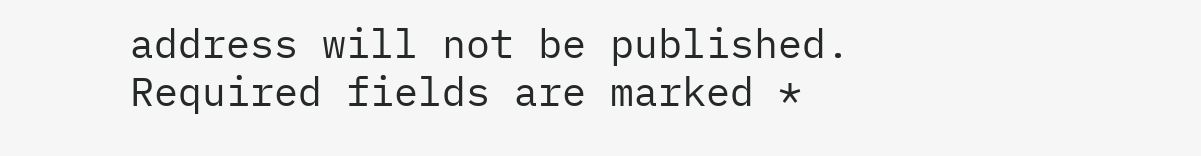address will not be published. Required fields are marked *